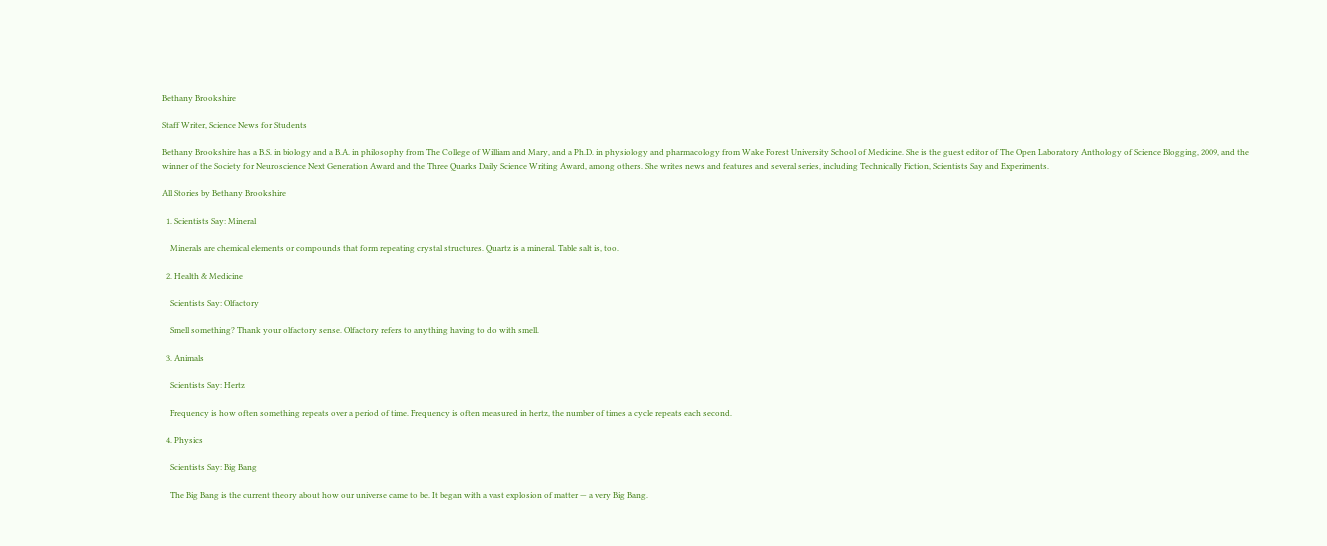Bethany Brookshire

Staff Writer, Science News for Students

Bethany Brookshire has a B.S. in biology and a B.A. in philosophy from The College of William and Mary, and a Ph.D. in physiology and pharmacology from Wake Forest University School of Medicine. She is the guest editor of The Open Laboratory Anthology of Science Blogging, 2009, and the winner of the Society for Neuroscience Next Generation Award and the Three Quarks Daily Science Writing Award, among others. She writes news and features and several series, including Technically Fiction, Scientists Say and Experiments.

All Stories by Bethany Brookshire

  1. Scientists Say: Mineral

    Minerals are chemical elements or compounds that form repeating crystal structures. Quartz is a mineral. Table salt is, too.

  2. Health & Medicine

    Scientists Say: Olfactory

    Smell something? Thank your olfactory sense. Olfactory refers to anything having to do with smell.

  3. Animals

    Scientists Say: Hertz

    Frequency is how often something repeats over a period of time. Frequency is often measured in hertz, the number of times a cycle repeats each second.

  4. Physics

    Scientists Say: Big Bang

    The Big Bang is the current theory about how our universe came to be. It began with a vast explosion of matter — a very Big Bang.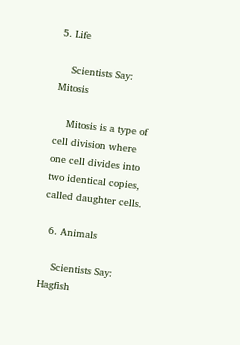5. Life

    Scientists Say: Mitosis

    Mitosis is a type of cell division where one cell divides into two identical copies, called daughter cells.

  6. Animals

    Scientists Say: Hagfish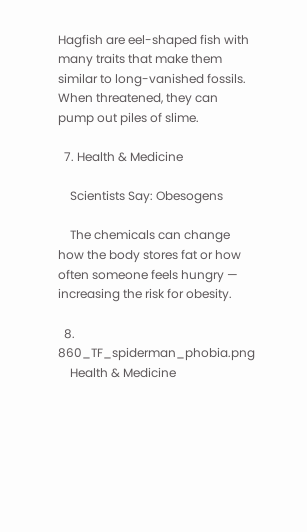Hagfish are eel-shaped fish with many traits that make them similar to long-vanished fossils. When threatened, they can pump out piles of slime.

  7. Health & Medicine

    Scientists Say: Obesogens

    The chemicals can change how the body stores fat or how often someone feels hungry — increasing the risk for obesity.

  8. 860_TF_spiderman_phobia.png
    Health & Medicine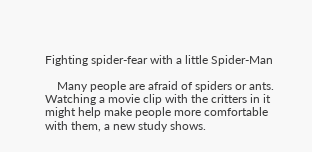Fighting spider-fear with a little Spider-Man

    Many people are afraid of spiders or ants. Watching a movie clip with the critters in it might help make people more comfortable with them, a new study shows.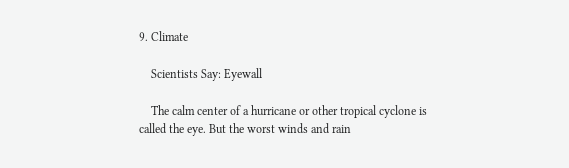9. Climate

    Scientists Say: Eyewall

    The calm center of a hurricane or other tropical cyclone is called the eye. But the worst winds and rain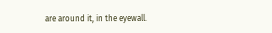are around it, in the eyewall.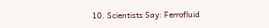10. Scientists Say: Ferrofluid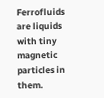Ferrofluids are liquids with tiny magnetic particles in them.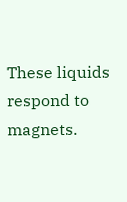These liquids respond to magnets.